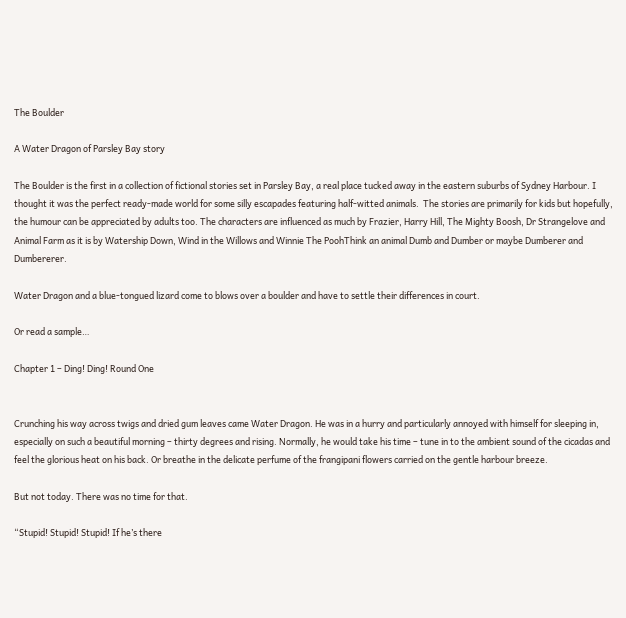The Boulder

A Water Dragon of Parsley Bay story

The Boulder is the first in a collection of fictional stories set in Parsley Bay, a real place tucked away in the eastern suburbs of Sydney Harbour. I thought it was the perfect ready-made world for some silly escapades featuring half-witted animals.  The stories are primarily for kids but hopefully, the humour can be appreciated by adults too. The characters are influenced as much by Frazier, Harry Hill, The Mighty Boosh, Dr Strangelove and Animal Farm as it is by Watership Down, Wind in the Willows and Winnie The PoohThink an animal Dumb and Dumber or maybe Dumberer and Dumbererer.

Water Dragon and a blue-tongued lizard come to blows over a boulder and have to settle their differences in court.

Or read a sample…

Chapter 1 – Ding! Ding! Round One


Crunching his way across twigs and dried gum leaves came Water Dragon. He was in a hurry and particularly annoyed with himself for sleeping in, especially on such a beautiful morning – thirty degrees and rising. Normally, he would take his time – tune in to the ambient sound of the cicadas and feel the glorious heat on his back. Or breathe in the delicate perfume of the frangipani flowers carried on the gentle harbour breeze.

But not today. There was no time for that.

“Stupid! Stupid! Stupid! If he’s there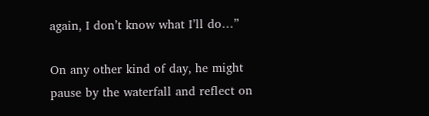again, I don’t know what I’ll do…”

On any other kind of day, he might pause by the waterfall and reflect on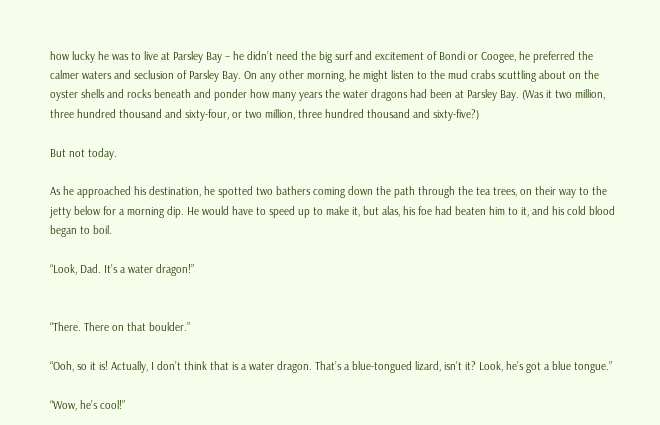how lucky he was to live at Parsley Bay – he didn’t need the big surf and excitement of Bondi or Coogee, he preferred the calmer waters and seclusion of Parsley Bay. On any other morning, he might listen to the mud crabs scuttling about on the oyster shells and rocks beneath and ponder how many years the water dragons had been at Parsley Bay. (Was it two million, three hundred thousand and sixty-four, or two million, three hundred thousand and sixty-five?)

But not today.

As he approached his destination, he spotted two bathers coming down the path through the tea trees, on their way to the jetty below for a morning dip. He would have to speed up to make it, but alas, his foe had beaten him to it, and his cold blood began to boil.

“Look, Dad. It’s a water dragon!”


“There. There on that boulder.”

“Ooh, so it is! Actually, I don’t think that is a water dragon. That’s a blue-tongued lizard, isn’t it? Look, he’s got a blue tongue.”

“Wow, he’s cool!”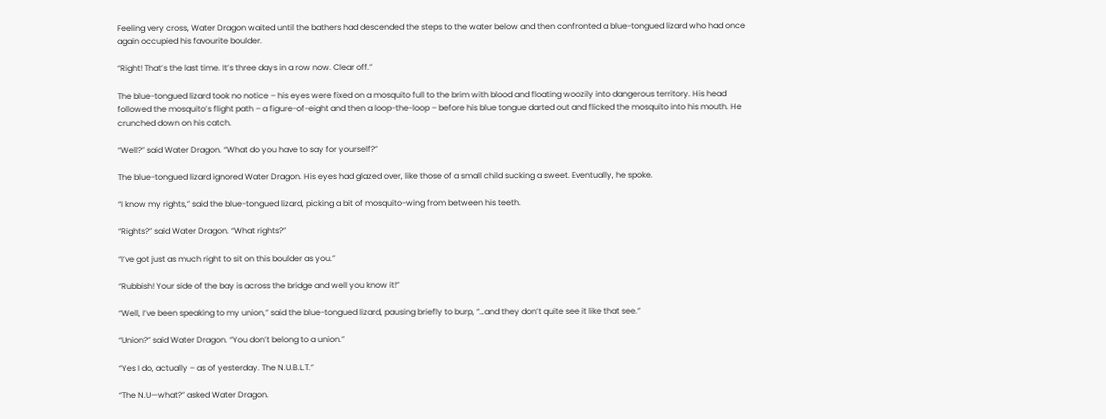Feeling very cross, Water Dragon waited until the bathers had descended the steps to the water below and then confronted a blue-tongued lizard who had once again occupied his favourite boulder.

“Right! That’s the last time. It’s three days in a row now. Clear off.”

The blue-tongued lizard took no notice – his eyes were fixed on a mosquito full to the brim with blood and floating woozily into dangerous territory. His head followed the mosquito’s flight path – a figure-of-eight and then a loop-the-loop – before his blue tongue darted out and flicked the mosquito into his mouth. He crunched down on his catch.

“Well?” said Water Dragon. “What do you have to say for yourself?”

The blue-tongued lizard ignored Water Dragon. His eyes had glazed over, like those of a small child sucking a sweet. Eventually, he spoke.

“I know my rights,” said the blue-tongued lizard, picking a bit of mosquito-wing from between his teeth.

“Rights?” said Water Dragon. “What rights?”

“I’ve got just as much right to sit on this boulder as you.”

“Rubbish! Your side of the bay is across the bridge and well you know it!”

“Well, I’ve been speaking to my union,” said the blue-tongued lizard, pausing briefly to burp, “…and they don’t quite see it like that see.”

“Union?” said Water Dragon. “You don’t belong to a union.”

“Yes I do, actually – as of yesterday. The N.U.B.L.T.”

“The N.U—what?” asked Water Dragon.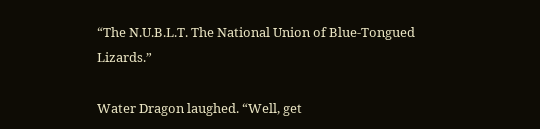“The N.U.B.L.T. The National Union of Blue-Tongued Lizards.”

Water Dragon laughed. “Well, get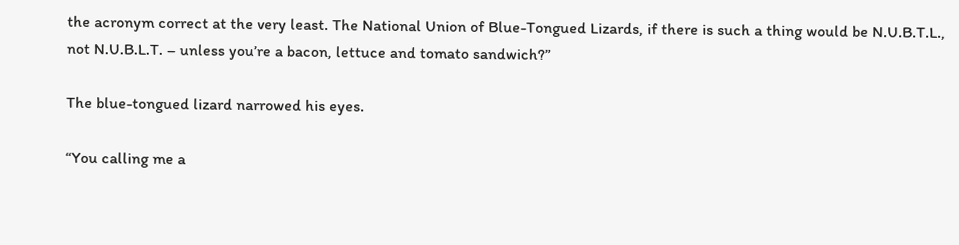the acronym correct at the very least. The National Union of Blue-Tongued Lizards, if there is such a thing would be N.U.B.T.L., not N.U.B.L.T. – unless you’re a bacon, lettuce and tomato sandwich?”

The blue-tongued lizard narrowed his eyes.

“You calling me a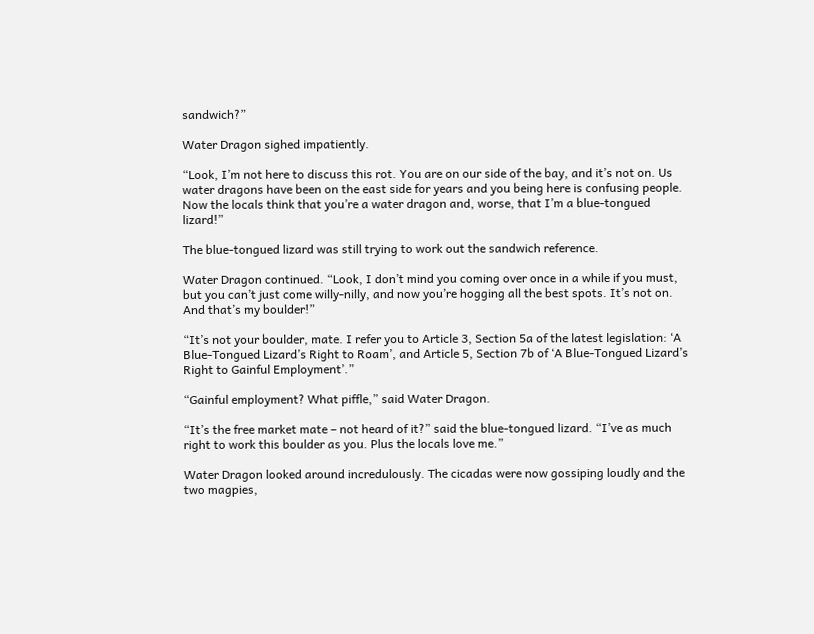sandwich?”

Water Dragon sighed impatiently.

“Look, I’m not here to discuss this rot. You are on our side of the bay, and it’s not on. Us water dragons have been on the east side for years and you being here is confusing people. Now the locals think that you’re a water dragon and, worse, that I’m a blue-tongued lizard!”

The blue-tongued lizard was still trying to work out the sandwich reference.

Water Dragon continued. “Look, I don’t mind you coming over once in a while if you must, but you can’t just come willy-nilly, and now you’re hogging all the best spots. It’s not on. And that’s my boulder!”

“It’s not your boulder, mate. I refer you to Article 3, Section 5a of the latest legislation: ‘A Blue-Tongued Lizard’s Right to Roam’, and Article 5, Section 7b of ‘A Blue-Tongued Lizard’s Right to Gainful Employment’.”

“Gainful employment? What piffle,” said Water Dragon.

“It’s the free market mate – not heard of it?” said the blue-tongued lizard. “I’ve as much right to work this boulder as you. Plus the locals love me.”

Water Dragon looked around incredulously. The cicadas were now gossiping loudly and the two magpies,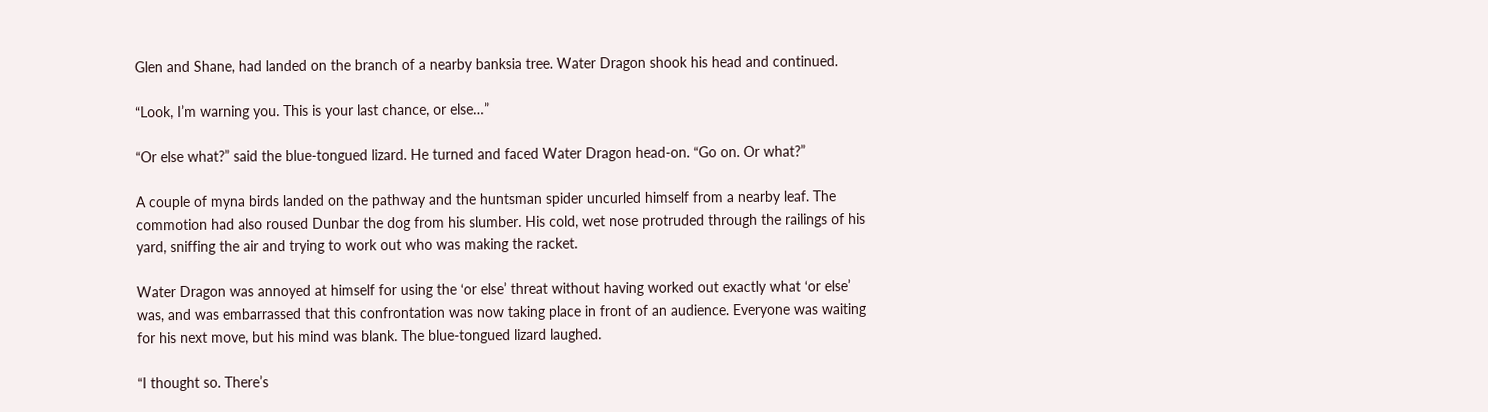Glen and Shane, had landed on the branch of a nearby banksia tree. Water Dragon shook his head and continued.

“Look, I’m warning you. This is your last chance, or else…”

“Or else what?” said the blue-tongued lizard. He turned and faced Water Dragon head-on. “Go on. Or what?”

A couple of myna birds landed on the pathway and the huntsman spider uncurled himself from a nearby leaf. The commotion had also roused Dunbar the dog from his slumber. His cold, wet nose protruded through the railings of his yard, sniffing the air and trying to work out who was making the racket.

Water Dragon was annoyed at himself for using the ‘or else’ threat without having worked out exactly what ‘or else’ was, and was embarrassed that this confrontation was now taking place in front of an audience. Everyone was waiting for his next move, but his mind was blank. The blue-tongued lizard laughed.

“I thought so. There’s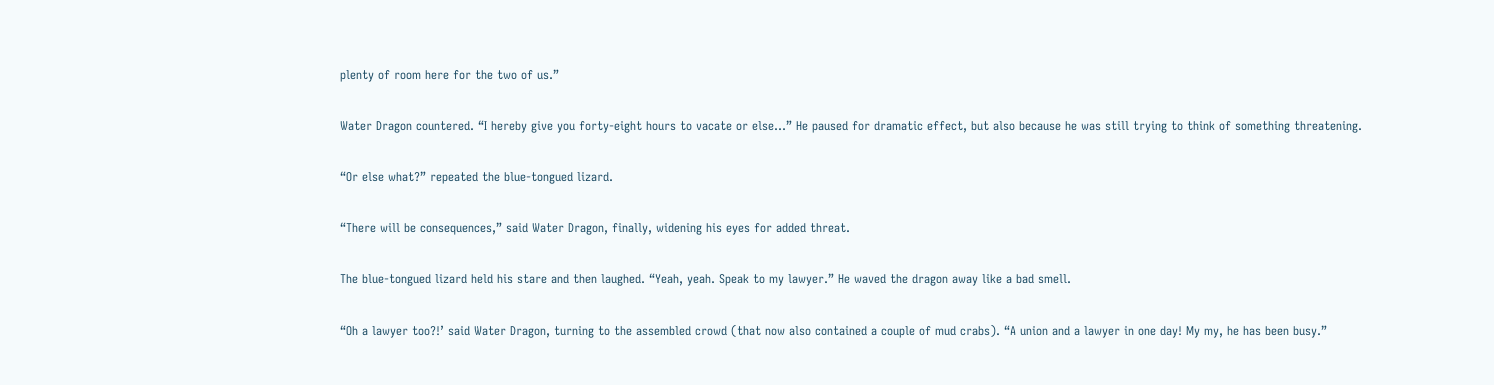plenty of room here for the two of us.”

Water Dragon countered. “I hereby give you forty-eight hours to vacate or else…” He paused for dramatic effect, but also because he was still trying to think of something threatening.

“Or else what?” repeated the blue-tongued lizard.

“There will be consequences,” said Water Dragon, finally, widening his eyes for added threat.

The blue-tongued lizard held his stare and then laughed. “Yeah, yeah. Speak to my lawyer.” He waved the dragon away like a bad smell.

“Oh a lawyer too?!’ said Water Dragon, turning to the assembled crowd (that now also contained a couple of mud crabs). “A union and a lawyer in one day! My my, he has been busy.”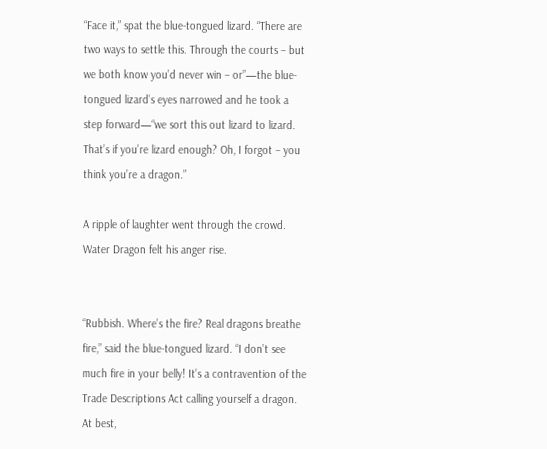“Face it,” spat the blue-tongued lizard. “There are two ways to settle this. Through the courts – but we both know you’d never win – or”—the blue-tongued lizard’s eyes narrowed and he took a step forward—“we sort this out lizard to lizard. That’s if you’re lizard enough? Oh, I forgot – you think you’re a dragon.”

A ripple of laughter went through the crowd. Water Dragon felt his anger rise.


“Rubbish. Where’s the fire? Real dragons breathe fire,” said the blue-tongued lizard. “I don’t see much fire in your belly! It’s a contravention of the Trade Descriptions Act calling yourself a dragon. At best,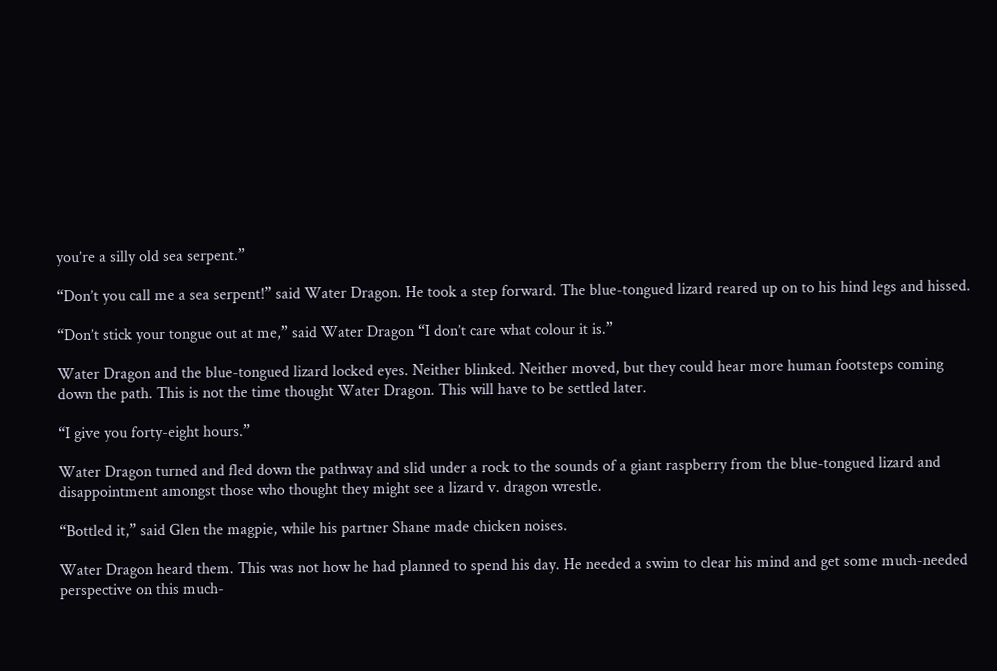you’re a silly old sea serpent.”

“Don’t you call me a sea serpent!” said Water Dragon. He took a step forward. The blue-tongued lizard reared up on to his hind legs and hissed.

“Don’t stick your tongue out at me,” said Water Dragon “I don’t care what colour it is.”

Water Dragon and the blue-tongued lizard locked eyes. Neither blinked. Neither moved, but they could hear more human footsteps coming down the path. This is not the time thought Water Dragon. This will have to be settled later.

“I give you forty-eight hours.”

Water Dragon turned and fled down the pathway and slid under a rock to the sounds of a giant raspberry from the blue-tongued lizard and disappointment amongst those who thought they might see a lizard v. dragon wrestle.

“Bottled it,” said Glen the magpie, while his partner Shane made chicken noises.

Water Dragon heard them. This was not how he had planned to spend his day. He needed a swim to clear his mind and get some much-needed perspective on this much-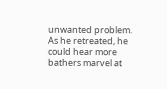unwanted problem. As he retreated, he could hear more bathers marvel at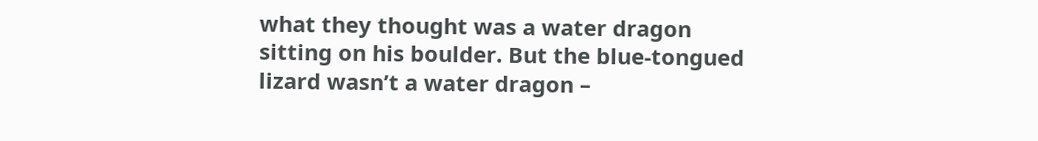what they thought was a water dragon sitting on his boulder. But the blue-tongued lizard wasn’t a water dragon –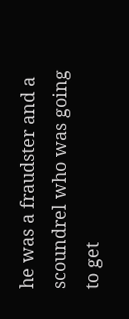he was a fraudster and a scoundrel who was going to get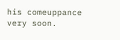his comeuppance very soon.